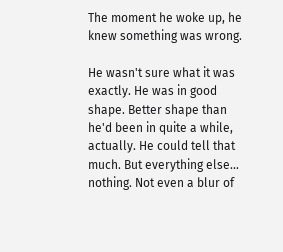The moment he woke up, he knew something was wrong.

He wasn't sure what it was exactly. He was in good shape. Better shape than he'd been in quite a while, actually. He could tell that much. But everything else… nothing. Not even a blur of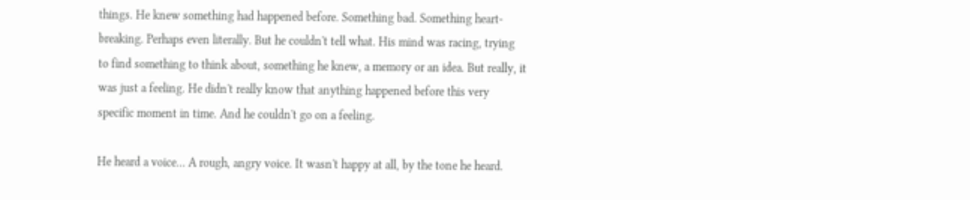things. He knew something had happened before. Something bad. Something heart-breaking. Perhaps even literally. But he couldn't tell what. His mind was racing, trying to find something to think about, something he knew, a memory or an idea. But really, it was just a feeling. He didn't really know that anything happened before this very specific moment in time. And he couldn't go on a feeling.

He heard a voice… A rough, angry voice. It wasn't happy at all, by the tone he heard.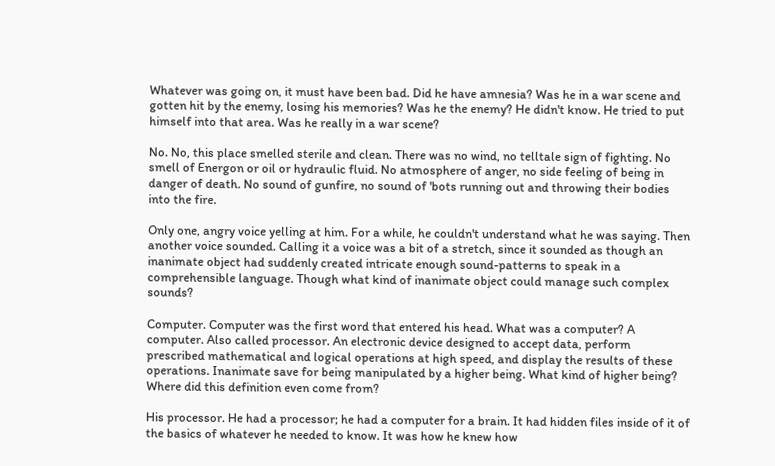Whatever was going on, it must have been bad. Did he have amnesia? Was he in a war scene and gotten hit by the enemy, losing his memories? Was he the enemy? He didn't know. He tried to put himself into that area. Was he really in a war scene?

No. No, this place smelled sterile and clean. There was no wind, no telltale sign of fighting. No smell of Energon or oil or hydraulic fluid. No atmosphere of anger, no side feeling of being in danger of death. No sound of gunfire, no sound of 'bots running out and throwing their bodies into the fire.

Only one, angry voice yelling at him. For a while, he couldn't understand what he was saying. Then another voice sounded. Calling it a voice was a bit of a stretch, since it sounded as though an inanimate object had suddenly created intricate enough sound-patterns to speak in a comprehensible language. Though what kind of inanimate object could manage such complex sounds?

Computer. Computer was the first word that entered his head. What was a computer? A computer. Also called processor. An electronic device designed to accept data, perform prescribed mathematical and logical operations at high speed, and display the results of these operations. Inanimate save for being manipulated by a higher being. What kind of higher being? Where did this definition even come from?

His processor. He had a processor; he had a computer for a brain. It had hidden files inside of it of the basics of whatever he needed to know. It was how he knew how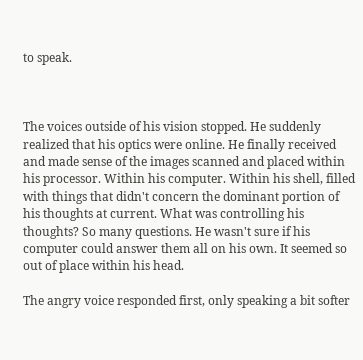to speak.



The voices outside of his vision stopped. He suddenly realized that his optics were online. He finally received and made sense of the images scanned and placed within his processor. Within his computer. Within his shell, filled with things that didn't concern the dominant portion of his thoughts at current. What was controlling his thoughts? So many questions. He wasn't sure if his computer could answer them all on his own. It seemed so out of place within his head.

The angry voice responded first, only speaking a bit softer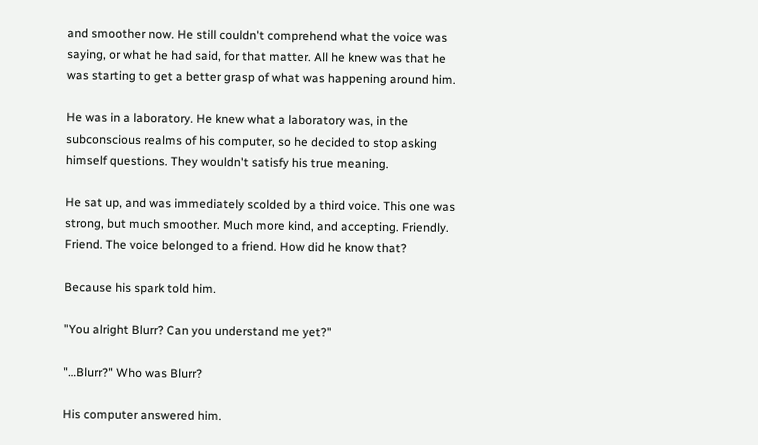and smoother now. He still couldn't comprehend what the voice was saying, or what he had said, for that matter. All he knew was that he was starting to get a better grasp of what was happening around him.

He was in a laboratory. He knew what a laboratory was, in the subconscious realms of his computer, so he decided to stop asking himself questions. They wouldn't satisfy his true meaning.

He sat up, and was immediately scolded by a third voice. This one was strong, but much smoother. Much more kind, and accepting. Friendly. Friend. The voice belonged to a friend. How did he know that?

Because his spark told him.

"You alright Blurr? Can you understand me yet?"

"…Blurr?" Who was Blurr?

His computer answered him.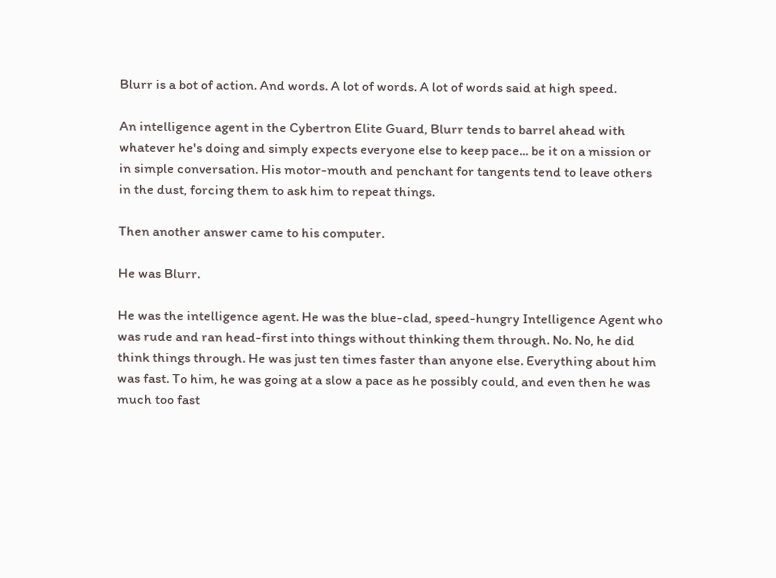Blurr is a bot of action. And words. A lot of words. A lot of words said at high speed.

An intelligence agent in the Cybertron Elite Guard, Blurr tends to barrel ahead with whatever he's doing and simply expects everyone else to keep pace... be it on a mission or in simple conversation. His motor-mouth and penchant for tangents tend to leave others in the dust, forcing them to ask him to repeat things.

Then another answer came to his computer.

He was Blurr.

He was the intelligence agent. He was the blue-clad, speed-hungry Intelligence Agent who was rude and ran head-first into things without thinking them through. No. No, he did think things through. He was just ten times faster than anyone else. Everything about him was fast. To him, he was going at a slow a pace as he possibly could, and even then he was much too fast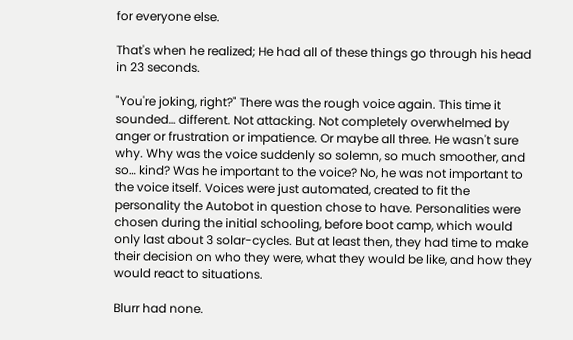for everyone else.

That's when he realized; He had all of these things go through his head in 23 seconds.

"You're joking, right?" There was the rough voice again. This time it sounded… different. Not attacking. Not completely overwhelmed by anger or frustration or impatience. Or maybe all three. He wasn't sure why. Why was the voice suddenly so solemn, so much smoother, and so… kind? Was he important to the voice? No, he was not important to the voice itself. Voices were just automated, created to fit the personality the Autobot in question chose to have. Personalities were chosen during the initial schooling, before boot camp, which would only last about 3 solar-cycles. But at least then, they had time to make their decision on who they were, what they would be like, and how they would react to situations.

Blurr had none.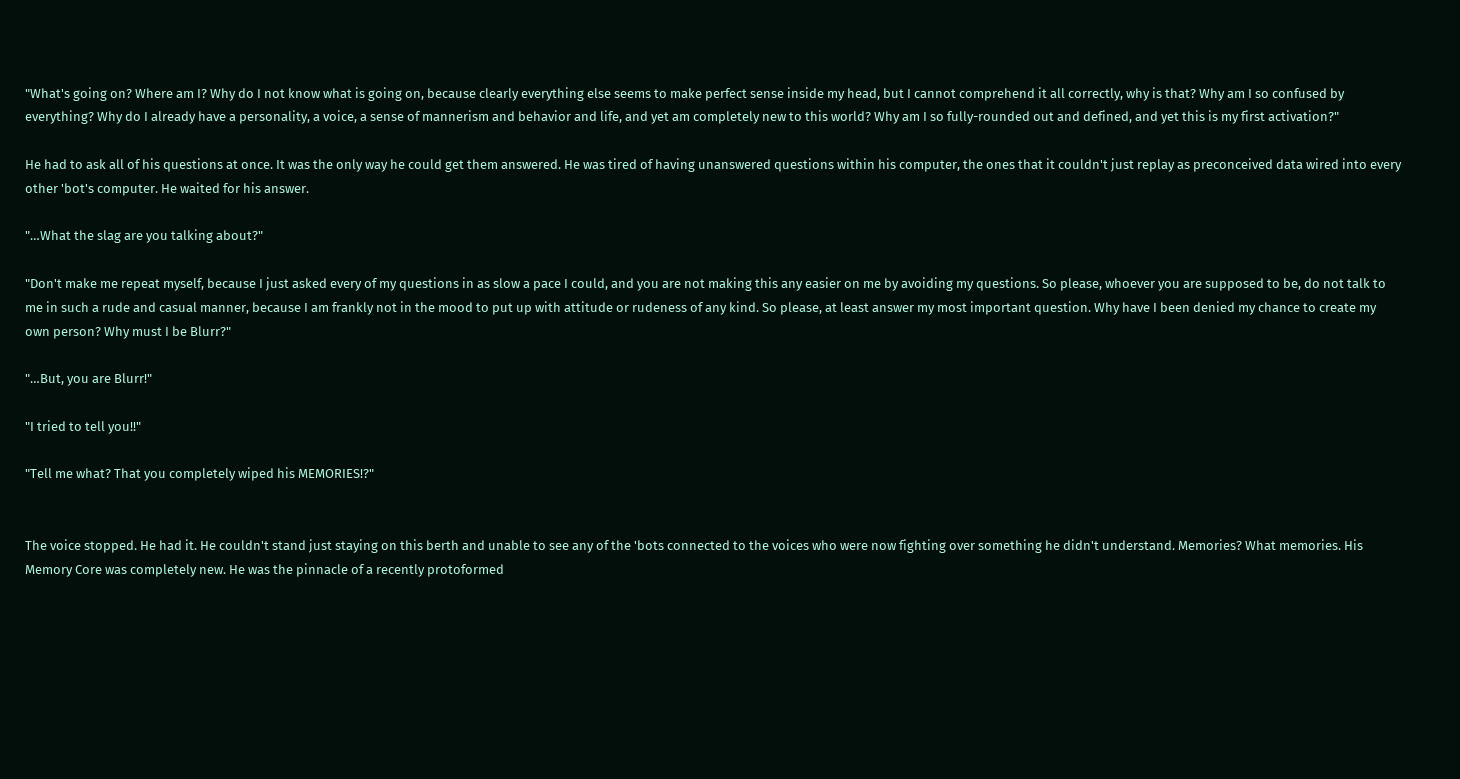"What's going on? Where am I? Why do I not know what is going on, because clearly everything else seems to make perfect sense inside my head, but I cannot comprehend it all correctly, why is that? Why am I so confused by everything? Why do I already have a personality, a voice, a sense of mannerism and behavior and life, and yet am completely new to this world? Why am I so fully-rounded out and defined, and yet this is my first activation?"

He had to ask all of his questions at once. It was the only way he could get them answered. He was tired of having unanswered questions within his computer, the ones that it couldn't just replay as preconceived data wired into every other 'bot's computer. He waited for his answer.

"…What the slag are you talking about?"

"Don't make me repeat myself, because I just asked every of my questions in as slow a pace I could, and you are not making this any easier on me by avoiding my questions. So please, whoever you are supposed to be, do not talk to me in such a rude and casual manner, because I am frankly not in the mood to put up with attitude or rudeness of any kind. So please, at least answer my most important question. Why have I been denied my chance to create my own person? Why must I be Blurr?"

"…But, you are Blurr!"

"I tried to tell you!!"

"Tell me what? That you completely wiped his MEMORIES!?"


The voice stopped. He had it. He couldn't stand just staying on this berth and unable to see any of the 'bots connected to the voices who were now fighting over something he didn't understand. Memories? What memories. His Memory Core was completely new. He was the pinnacle of a recently protoformed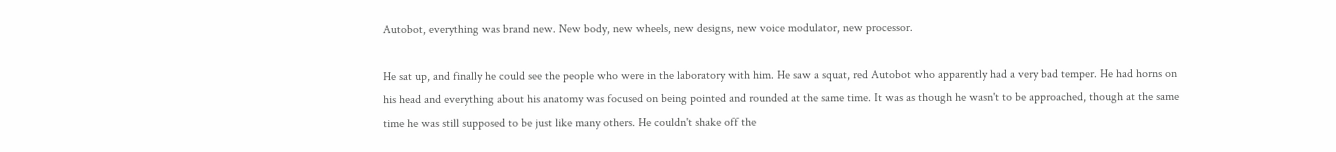Autobot, everything was brand new. New body, new wheels, new designs, new voice modulator, new processor.

He sat up, and finally he could see the people who were in the laboratory with him. He saw a squat, red Autobot who apparently had a very bad temper. He had horns on his head and everything about his anatomy was focused on being pointed and rounded at the same time. It was as though he wasn't to be approached, though at the same time he was still supposed to be just like many others. He couldn't shake off the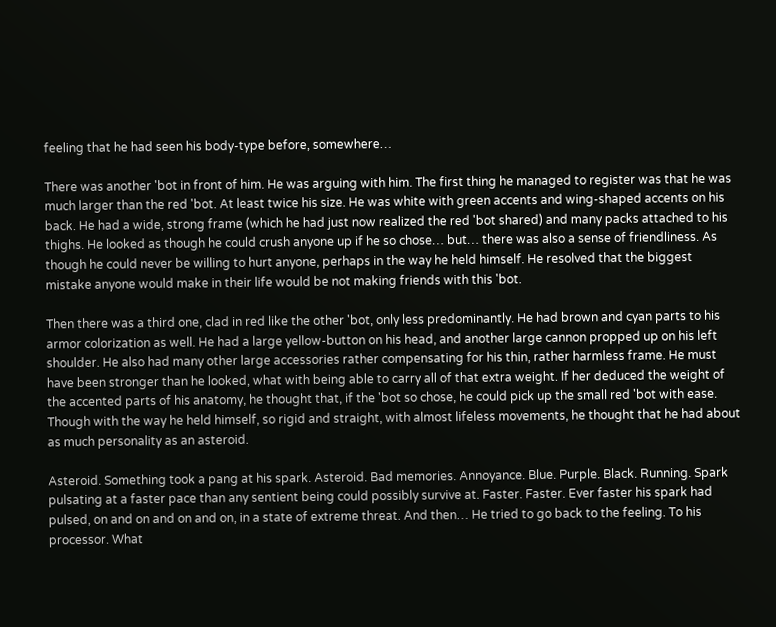feeling that he had seen his body-type before, somewhere…

There was another 'bot in front of him. He was arguing with him. The first thing he managed to register was that he was much larger than the red 'bot. At least twice his size. He was white with green accents and wing-shaped accents on his back. He had a wide, strong frame (which he had just now realized the red 'bot shared) and many packs attached to his thighs. He looked as though he could crush anyone up if he so chose… but… there was also a sense of friendliness. As though he could never be willing to hurt anyone, perhaps in the way he held himself. He resolved that the biggest mistake anyone would make in their life would be not making friends with this 'bot.

Then there was a third one, clad in red like the other 'bot, only less predominantly. He had brown and cyan parts to his armor colorization as well. He had a large yellow-button on his head, and another large cannon propped up on his left shoulder. He also had many other large accessories rather compensating for his thin, rather harmless frame. He must have been stronger than he looked, what with being able to carry all of that extra weight. If her deduced the weight of the accented parts of his anatomy, he thought that, if the 'bot so chose, he could pick up the small red 'bot with ease. Though with the way he held himself, so rigid and straight, with almost lifeless movements, he thought that he had about as much personality as an asteroid.

Asteroid. Something took a pang at his spark. Asteroid. Bad memories. Annoyance. Blue. Purple. Black. Running. Spark pulsating at a faster pace than any sentient being could possibly survive at. Faster. Faster. Ever faster his spark had pulsed, on and on and on and on, in a state of extreme threat. And then… He tried to go back to the feeling. To his processor. What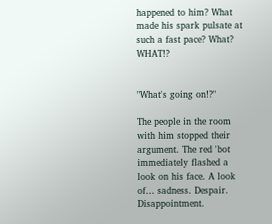happened to him? What made his spark pulsate at such a fast pace? What? WHAT!?


"What's going on!?"

The people in the room with him stopped their argument. The red 'bot immediately flashed a look on his face. A look of… sadness. Despair. Disappointment.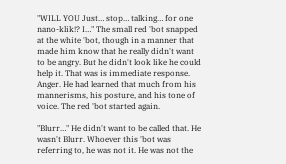"WILL YOU Just… stop… talking… for one nano-klik!? I…" The small red 'bot snapped at the white 'bot, though in a manner that made him know that he really didn't want to be angry. But he didn't look like he could help it. That was is immediate response. Anger. He had learned that much from his mannerisms, his posture, and his tone of voice. The red 'bot started again.

"Blurr…" He didn't want to be called that. He wasn't Blurr. Whoever this 'bot was referring to, he was not it. He was not the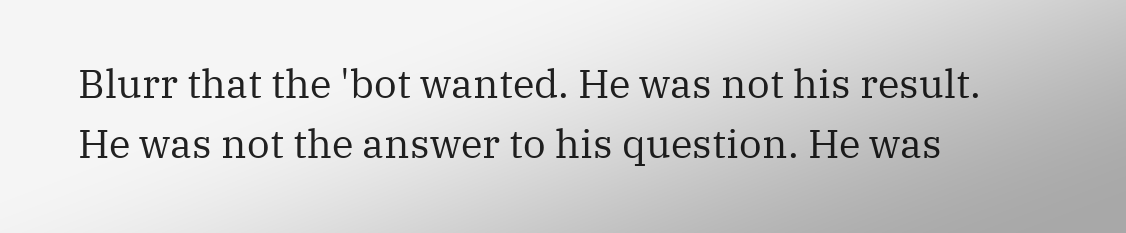Blurr that the 'bot wanted. He was not his result. He was not the answer to his question. He was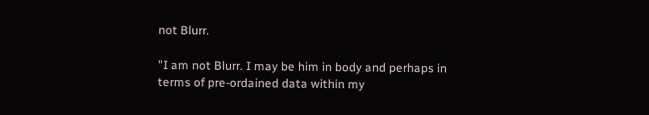not Blurr.

"I am not Blurr. I may be him in body and perhaps in terms of pre-ordained data within my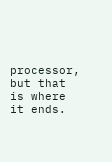processor, but that is where it ends.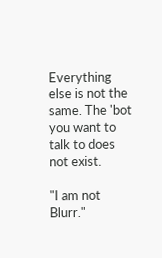Everything else is not the same. The 'bot you want to talk to does not exist.

"I am not Blurr."